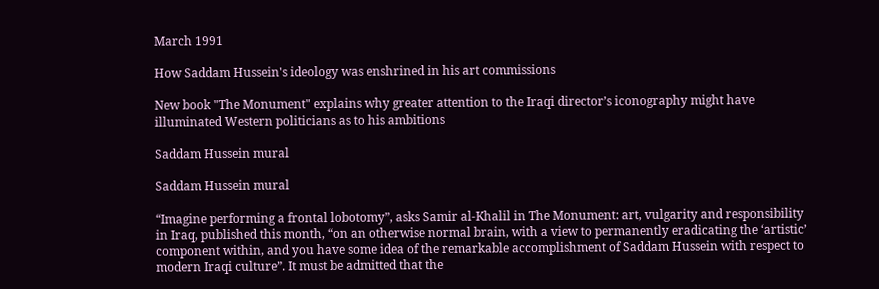March 1991

How Saddam Hussein's ideology was enshrined in his art commissions

New book "The Monument" explains why greater attention to the Iraqi director’s iconography might have illuminated Western politicians as to his ambitions

Saddam Hussein mural

Saddam Hussein mural

“Imagine performing a frontal lobotomy”, asks Samir al-Khalil in The Monument: art, vulgarity and responsibility in Iraq, published this month, “on an otherwise normal brain, with a view to permanently eradicating the ‘artistic’ component within, and you have some idea of the remarkable accomplishment of Saddam Hussein with respect to modern Iraqi culture”. It must be admitted that the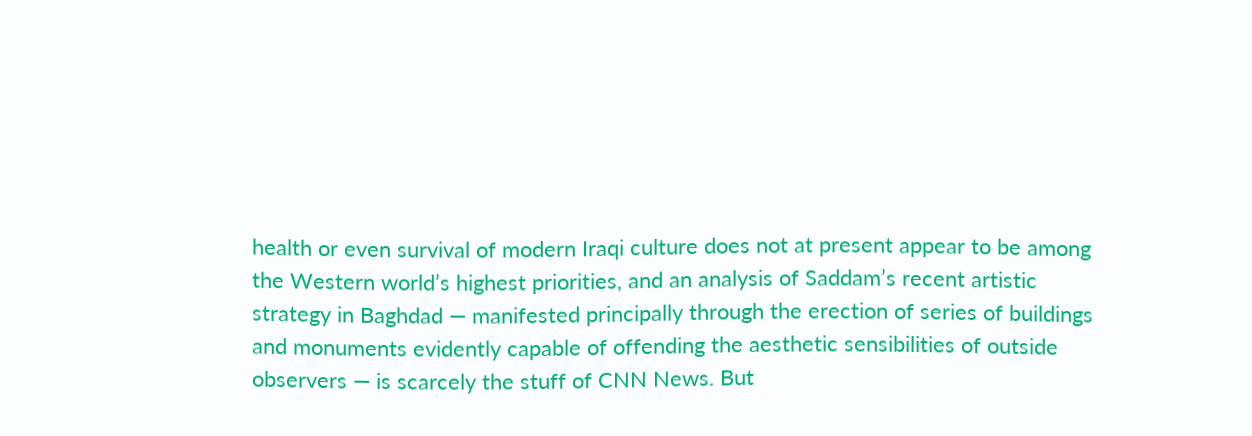health or even survival of modern Iraqi culture does not at present appear to be among the Western world’s highest priorities, and an analysis of Saddam’s recent artistic strategy in Baghdad — manifested principally through the erection of series of buildings and monuments evidently capable of offending the aesthetic sensibilities of outside observers — is scarcely the stuff of CNN News. But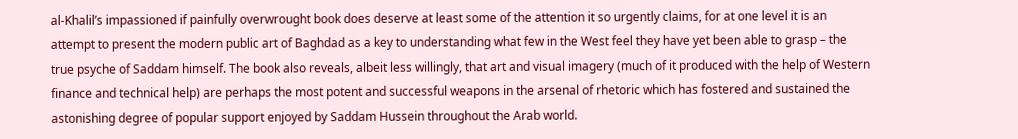al-Khalil’s impassioned if painfully overwrought book does deserve at least some of the attention it so urgently claims, for at one level it is an attempt to present the modern public art of Baghdad as a key to understanding what few in the West feel they have yet been able to grasp – the true psyche of Saddam himself. The book also reveals, albeit less willingly, that art and visual imagery (much of it produced with the help of Western finance and technical help) are perhaps the most potent and successful weapons in the arsenal of rhetoric which has fostered and sustained the astonishing degree of popular support enjoyed by Saddam Hussein throughout the Arab world.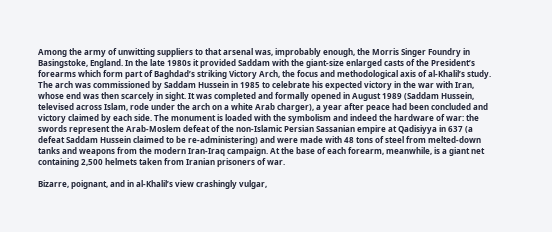Among the army of unwitting suppliers to that arsenal was, improbably enough, the Morris Singer Foundry in Basingstoke, England. In the late 1980s it provided Saddam with the giant-size enlarged casts of the President’s forearms which form part of Baghdad’s striking Victory Arch, the focus and methodological axis of al-Khalil’s study. The arch was commissioned by Saddam Hussein in 1985 to celebrate his expected victory in the war with Iran, whose end was then scarcely in sight. It was completed and formally opened in August 1989 (Saddam Hussein, televised across Islam, rode under the arch on a white Arab charger), a year after peace had been concluded and victory claimed by each side. The monument is loaded with the symbolism and indeed the hardware of war: the swords represent the Arab-Moslem defeat of the non-Islamic Persian Sassanian empire at Qadisiyya in 637 (a defeat Saddam Hussein claimed to be re-administering) and were made with 48 tons of steel from melted-down tanks and weapons from the modern Iran-Iraq campaign. At the base of each forearm, meanwhile, is a giant net containing 2,500 helmets taken from Iranian prisoners of war.

Bizarre, poignant, and in al-Khalil’s view crashingly vulgar,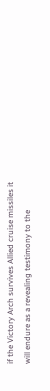if the Victory Arch survives Allied cruise missiles it will endure as a revealing testimony to the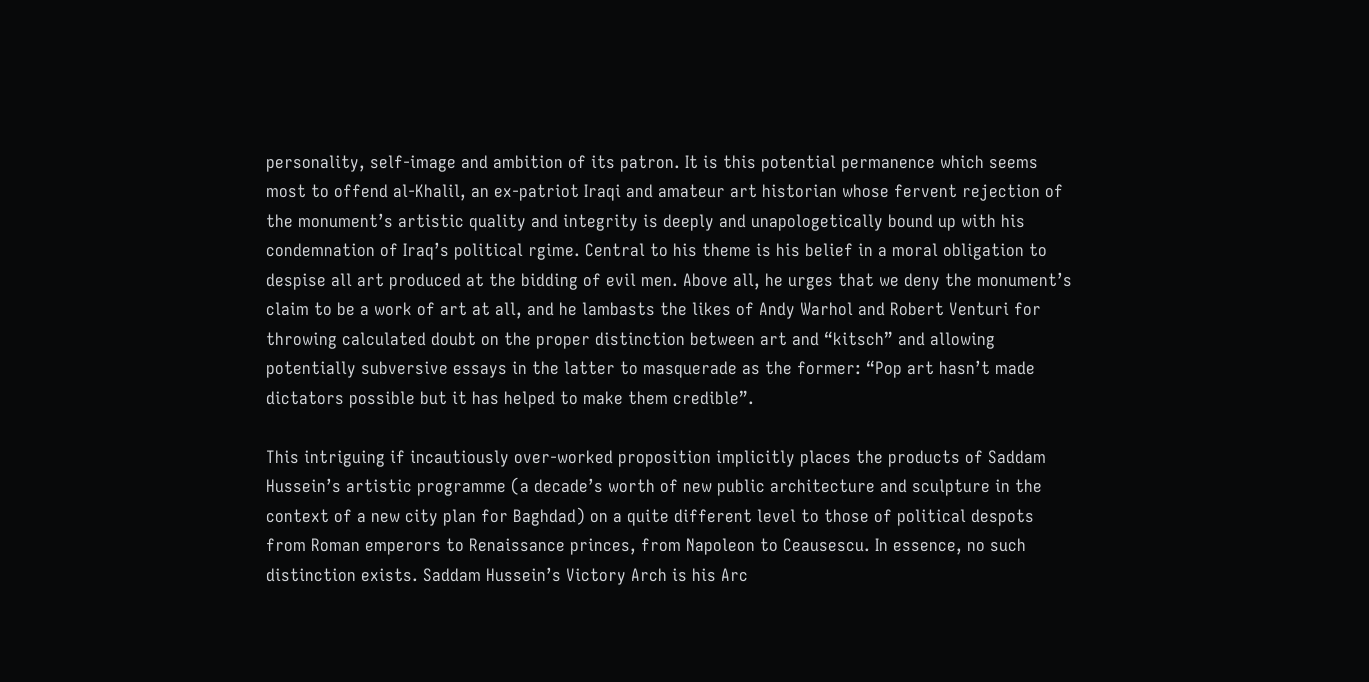personality, self-image and ambition of its patron. It is this potential permanence which seems most to offend al-Khalil, an ex-patriot Iraqi and amateur art historian whose fervent rejection of the monument’s artistic quality and integrity is deeply and unapologetically bound up with his condemnation of Iraq’s political rgime. Central to his theme is his belief in a moral obligation to despise all art produced at the bidding of evil men. Above all, he urges that we deny the monument’s claim to be a work of art at all, and he lambasts the likes of Andy Warhol and Robert Venturi for throwing calculated doubt on the proper distinction between art and “kitsch” and allowing potentially subversive essays in the latter to masquerade as the former: “Pop art hasn’t made dictators possible but it has helped to make them credible”.

This intriguing if incautiously over-worked proposition implicitly places the products of Saddam Hussein’s artistic programme (a decade’s worth of new public architecture and sculpture in the context of a new city plan for Baghdad) on a quite different level to those of political despots from Roman emperors to Renaissance princes, from Napoleon to Ceausescu. In essence, no such distinction exists. Saddam Hussein’s Victory Arch is his Arc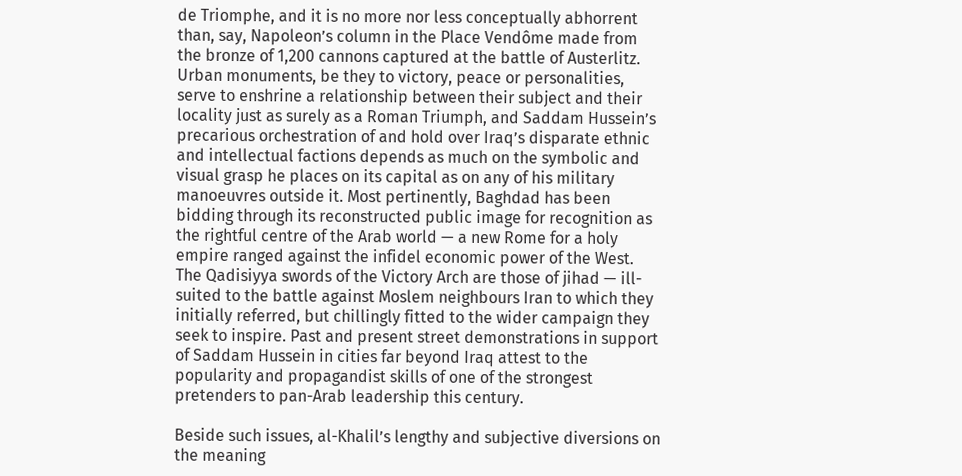de Triomphe, and it is no more nor less conceptually abhorrent than, say, Napoleon’s column in the Place Vendôme made from the bronze of 1,200 cannons captured at the battle of Austerlitz. Urban monuments, be they to victory, peace or personalities, serve to enshrine a relationship between their subject and their locality just as surely as a Roman Triumph, and Saddam Hussein’s precarious orchestration of and hold over Iraq’s disparate ethnic and intellectual factions depends as much on the symbolic and visual grasp he places on its capital as on any of his military manoeuvres outside it. Most pertinently, Baghdad has been bidding through its reconstructed public image for recognition as the rightful centre of the Arab world — a new Rome for a holy empire ranged against the infidel economic power of the West. The Qadisiyya swords of the Victory Arch are those of jihad — ill-suited to the battle against Moslem neighbours Iran to which they initially referred, but chillingly fitted to the wider campaign they seek to inspire. Past and present street demonstrations in support of Saddam Hussein in cities far beyond Iraq attest to the popularity and propagandist skills of one of the strongest pretenders to pan-Arab leadership this century.

Beside such issues, al-Khalil’s lengthy and subjective diversions on the meaning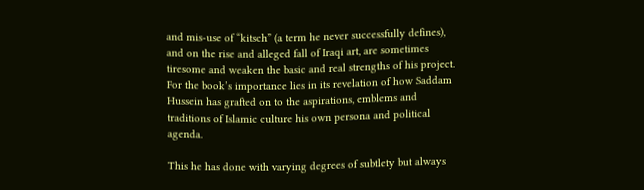and mis-use of “kitsch” (a term he never successfully defines), and on the rise and alleged fall of Iraqi art, are sometimes tiresome and weaken the basic and real strengths of his project. For the book’s importance lies in its revelation of how Saddam Hussein has grafted on to the aspirations, emblems and traditions of Islamic culture his own persona and political agenda.

This he has done with varying degrees of subtlety but always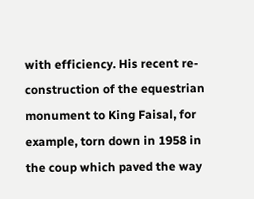with efficiency. His recent re-construction of the equestrian monument to King Faisal, for example, torn down in 1958 in the coup which paved the way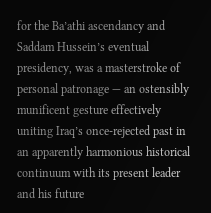for the Ba’athi ascendancy and Saddam Hussein’s eventual presidency, was a masterstroke of personal patronage — an ostensibly munificent gesture effectively uniting Iraq’s once-rejected past in an apparently harmonious historical continuum with its present leader and his future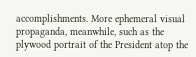accomplishments. More ephemeral visual propaganda, meanwhile, such as the plywood portrait of the President atop the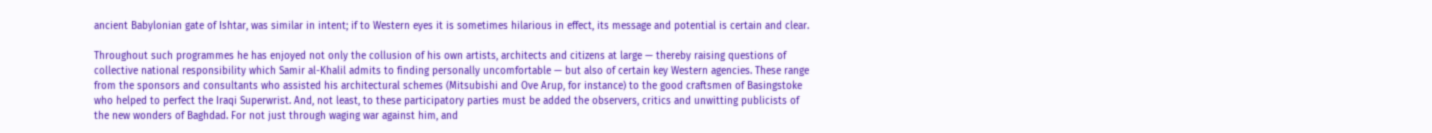ancient Babylonian gate of Ishtar, was similar in intent; if to Western eyes it is sometimes hilarious in effect, its message and potential is certain and clear.

Throughout such programmes he has enjoyed not only the collusion of his own artists, architects and citizens at large — thereby raising questions of collective national responsibility which Samir al-Khalil admits to finding personally uncomfortable — but also of certain key Western agencies. These range from the sponsors and consultants who assisted his architectural schemes (Mitsubishi and Ove Arup, for instance) to the good craftsmen of Basingstoke who helped to perfect the Iraqi Superwrist. And, not least, to these participatory parties must be added the observers, critics and unwitting publicists of the new wonders of Baghdad. For not just through waging war against him, and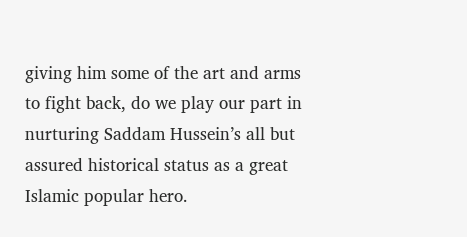giving him some of the art and arms to fight back, do we play our part in nurturing Saddam Hussein’s all but assured historical status as a great Islamic popular hero.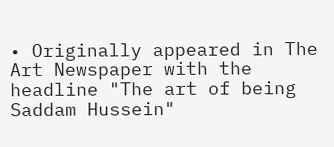• Originally appeared in The Art Newspaper with the headline "The art of being Saddam Hussein"